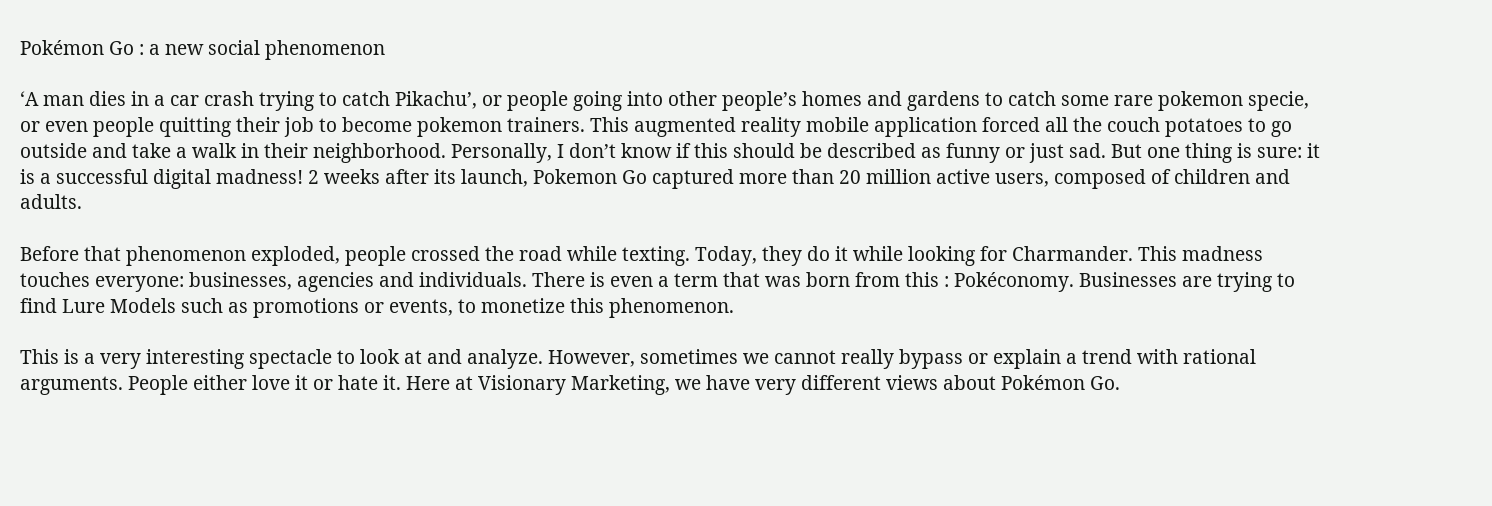Pokémon Go : a new social phenomenon

‘A man dies in a car crash trying to catch Pikachu’, or people going into other people’s homes and gardens to catch some rare pokemon specie, or even people quitting their job to become pokemon trainers. This augmented reality mobile application forced all the couch potatoes to go outside and take a walk in their neighborhood. Personally, I don’t know if this should be described as funny or just sad. But one thing is sure: it is a successful digital madness! 2 weeks after its launch, Pokemon Go captured more than 20 million active users, composed of children and adults.

Before that phenomenon exploded, people crossed the road while texting. Today, they do it while looking for Charmander. This madness touches everyone: businesses, agencies and individuals. There is even a term that was born from this : Pokéconomy. Businesses are trying to find Lure Models such as promotions or events, to monetize this phenomenon.

This is a very interesting spectacle to look at and analyze. However, sometimes we cannot really bypass or explain a trend with rational arguments. People either love it or hate it. Here at Visionary Marketing, we have very different views about Pokémon Go.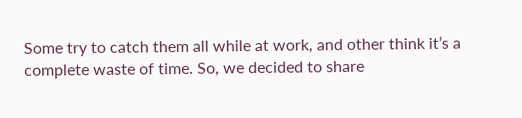Some try to catch them all while at work, and other think it’s a complete waste of time. So, we decided to share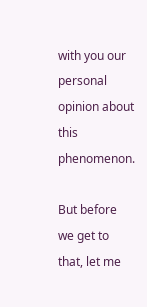with you our personal opinion about this phenomenon.

But before we get to that, let me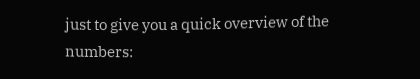just to give you a quick overview of the numbers: